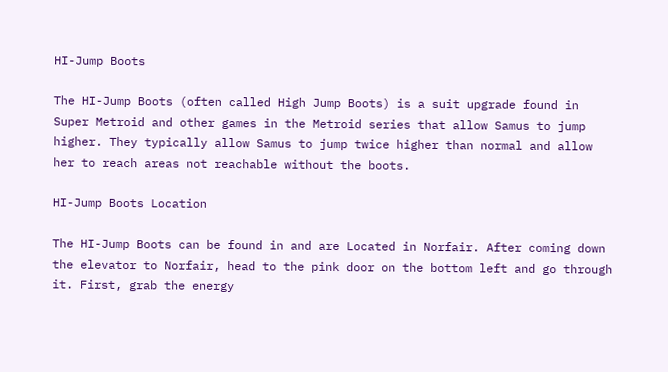HI-Jump Boots

The HI-Jump Boots (often called High Jump Boots) is a suit upgrade found in Super Metroid and other games in the Metroid series that allow Samus to jump higher. They typically allow Samus to jump twice higher than normal and allow her to reach areas not reachable without the boots.

HI-Jump Boots Location

The HI-Jump Boots can be found in and are Located in Norfair. After coming down the elevator to Norfair, head to the pink door on the bottom left and go through it. First, grab the energy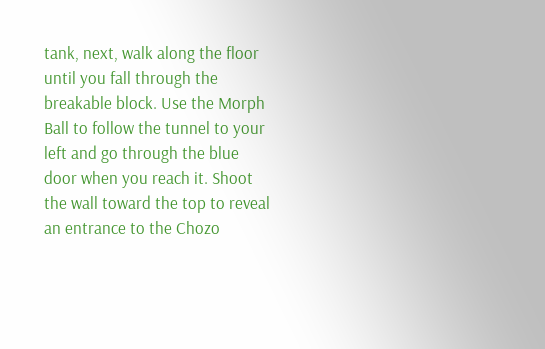tank, next, walk along the floor until you fall through the breakable block. Use the Morph Ball to follow the tunnel to your left and go through the blue door when you reach it. Shoot the wall toward the top to reveal an entrance to the Chozo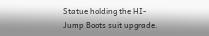Statue holding the HI-Jump Boots suit upgrade.